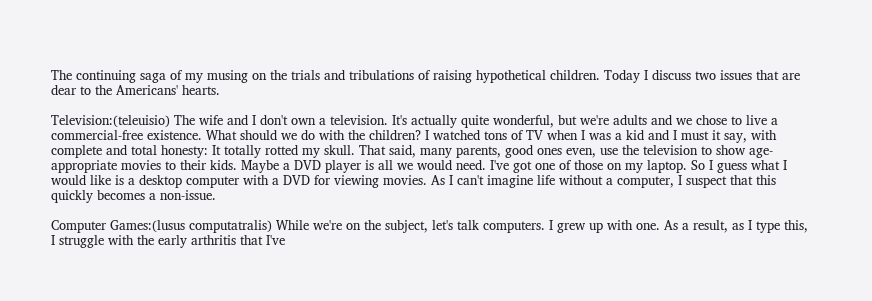The continuing saga of my musing on the trials and tribulations of raising hypothetical children. Today I discuss two issues that are dear to the Americans' hearts.

Television:(teleuisio) The wife and I don't own a television. It's actually quite wonderful, but we're adults and we chose to live a commercial-free existence. What should we do with the children? I watched tons of TV when I was a kid and I must it say, with complete and total honesty: It totally rotted my skull. That said, many parents, good ones even, use the television to show age-appropriate movies to their kids. Maybe a DVD player is all we would need. I've got one of those on my laptop. So I guess what I would like is a desktop computer with a DVD for viewing movies. As I can't imagine life without a computer, I suspect that this quickly becomes a non-issue.

Computer Games:(lusus computatralis) While we're on the subject, let's talk computers. I grew up with one. As a result, as I type this, I struggle with the early arthritis that I've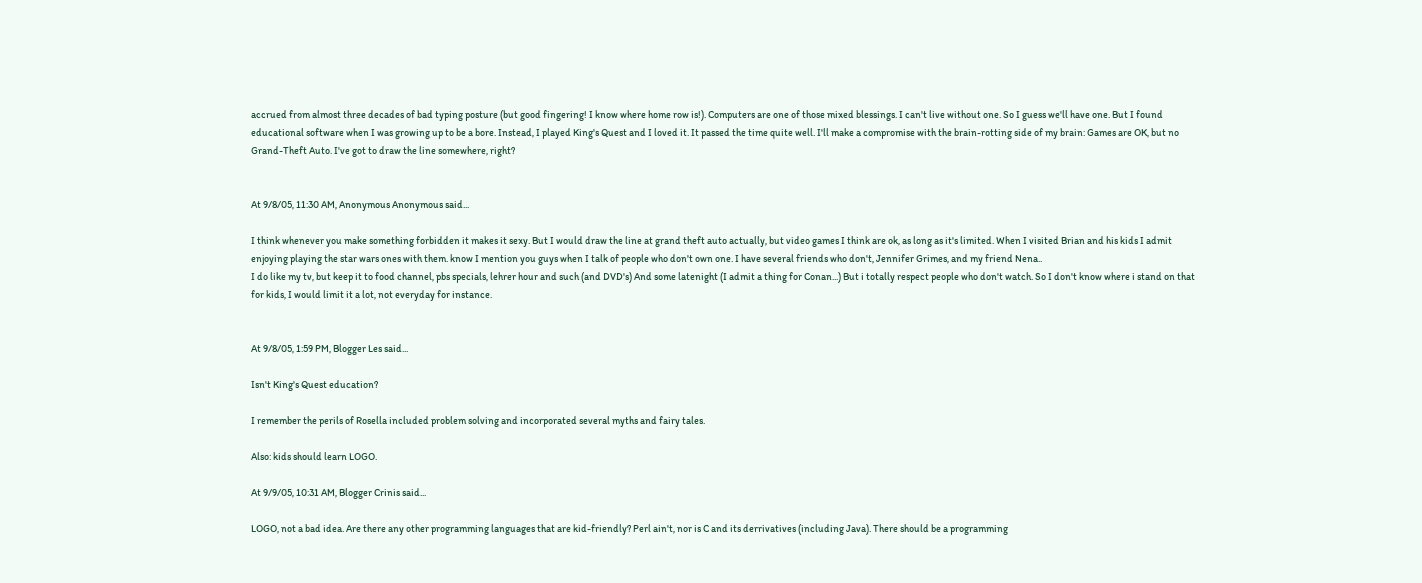accrued from almost three decades of bad typing posture (but good fingering! I know where home row is!). Computers are one of those mixed blessings. I can't live without one. So I guess we'll have one. But I found educational software when I was growing up to be a bore. Instead, I played King's Quest and I loved it. It passed the time quite well. I'll make a compromise with the brain-rotting side of my brain: Games are OK, but no Grand-Theft Auto. I've got to draw the line somewhere, right?


At 9/8/05, 11:30 AM, Anonymous Anonymous said...

I think whenever you make something forbidden it makes it sexy. But I would draw the line at grand theft auto actually, but video games I think are ok, as long as it's limited. When I visited Brian and his kids I admit enjoying playing the star wars ones with them. know I mention you guys when I talk of people who don't own one. I have several friends who don't, Jennifer Grimes, and my friend Nena..
I do like my tv, but keep it to food channel, pbs specials, lehrer hour and such (and DVD's) And some latenight (I admit a thing for Conan...) But i totally respect people who don't watch. So I don't know where i stand on that for kids, I would limit it a lot, not everyday for instance.


At 9/8/05, 1:59 PM, Blogger Les said...

Isn't King's Quest education?

I remember the perils of Rosella included problem solving and incorporated several myths and fairy tales.

Also: kids should learn LOGO.

At 9/9/05, 10:31 AM, Blogger Crinis said...

LOGO, not a bad idea. Are there any other programming languages that are kid-friendly? Perl ain't, nor is C and its derrivatives (including Java). There should be a programming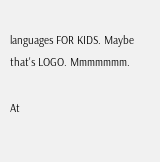languages FOR KIDS. Maybe that's LOGO. Mmmmmmm.

At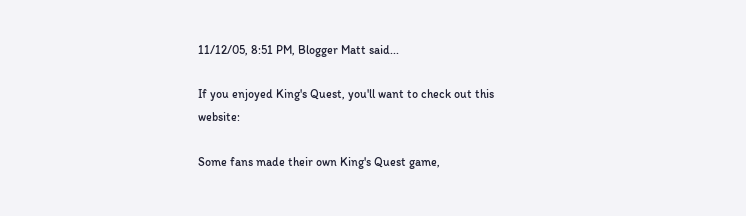11/12/05, 8:51 PM, Blogger Matt said...

If you enjoyed King's Quest, you'll want to check out this website:

Some fans made their own King's Quest game,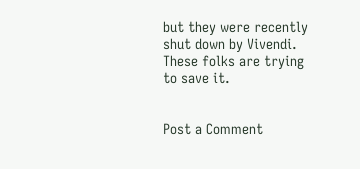but they were recently shut down by Vivendi. These folks are trying to save it.


Post a Comment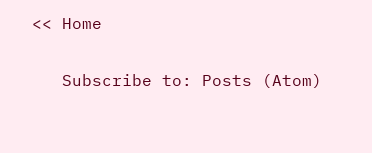<< Home

   Subscribe to: Posts (Atom)